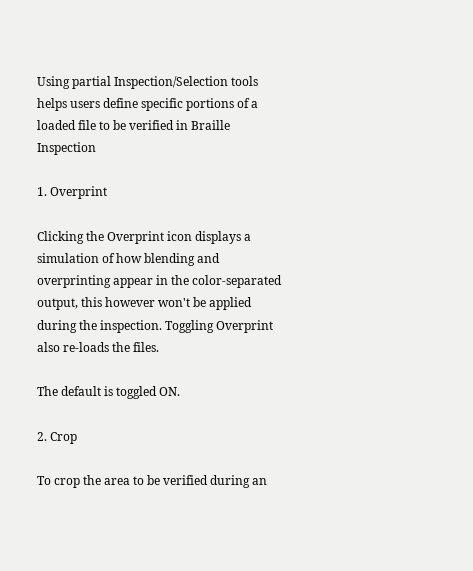Using partial Inspection/Selection tools helps users define specific portions of a loaded file to be verified in Braille Inspection

1. Overprint

Clicking the Overprint icon displays a simulation of how blending and overprinting appear in the color-separated output, this however won't be applied during the inspection. Toggling Overprint also re-loads the files.

The default is toggled ON.

2. Crop

To crop the area to be verified during an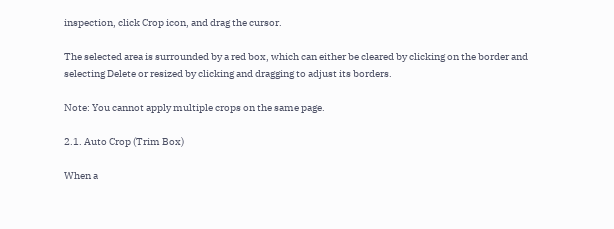inspection, click Crop icon, and drag the cursor.

The selected area is surrounded by a red box, which can either be cleared by clicking on the border and selecting Delete or resized by clicking and dragging to adjust its borders.

Note: You cannot apply multiple crops on the same page.

2.1. Auto Crop (Trim Box)

When a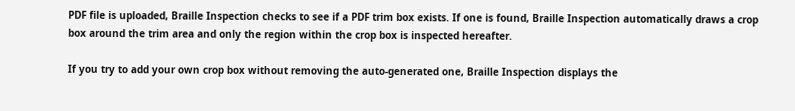PDF file is uploaded, Braille Inspection checks to see if a PDF trim box exists. If one is found, Braille Inspection automatically draws a crop box around the trim area and only the region within the crop box is inspected hereafter.

If you try to add your own crop box without removing the auto-generated one, Braille Inspection displays the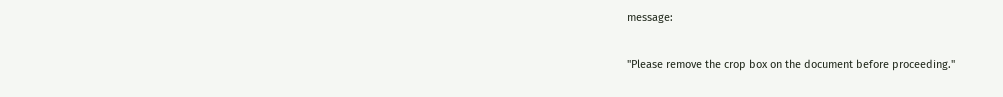message:

"Please remove the crop box on the document before proceeding."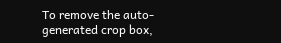To remove the auto-generated crop box,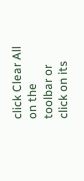click Clear All on the toolbar or click on its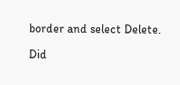border and select Delete.

Did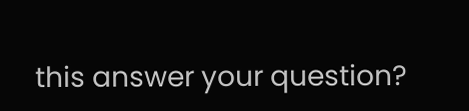this answer your question?